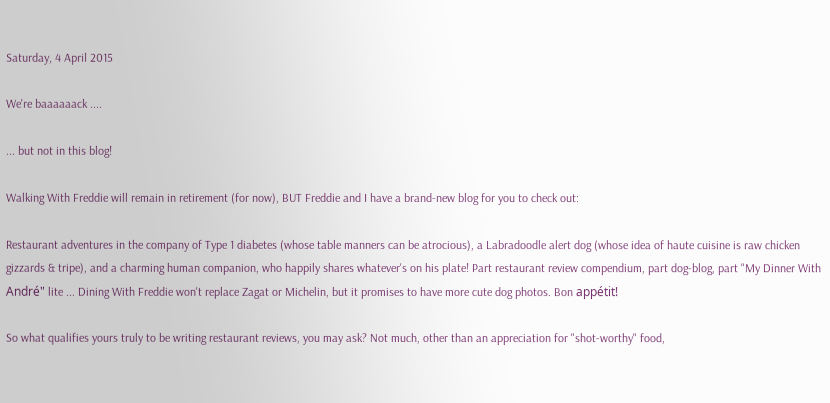Saturday, 4 April 2015

We're baaaaaack ....

... but not in this blog!

Walking With Freddie will remain in retirement (for now), BUT Freddie and I have a brand-new blog for you to check out:

Restaurant adventures in the company of Type 1 diabetes (whose table manners can be atrocious), a Labradoodle alert dog (whose idea of haute cuisine is raw chicken gizzards & tripe), and a charming human companion, who happily shares whatever's on his plate! Part restaurant review compendium, part dog-blog, part "My Dinner With André" lite ... Dining With Freddie won't replace Zagat or Michelin, but it promises to have more cute dog photos. Bon appétit!

So what qualifies yours truly to be writing restaurant reviews, you may ask? Not much, other than an appreciation for "shot-worthy" food,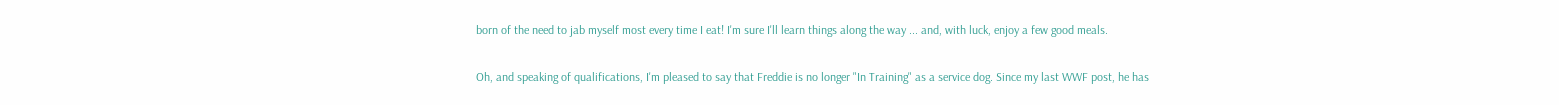born of the need to jab myself most every time I eat! I'm sure I'll learn things along the way ... and, with luck, enjoy a few good meals.

Oh, and speaking of qualifications, I'm pleased to say that Freddie is no longer "In Training" as a service dog. Since my last WWF post, he has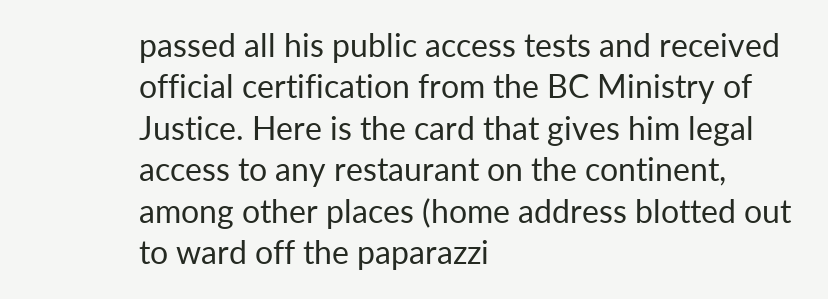passed all his public access tests and received official certification from the BC Ministry of Justice. Here is the card that gives him legal access to any restaurant on the continent, among other places (home address blotted out to ward off the paparazzi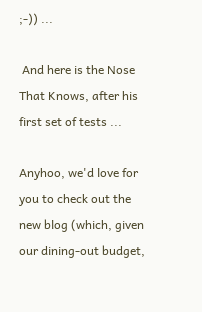;-)) ...

 And here is the Nose That Knows, after his first set of tests ...

Anyhoo, we'd love for you to check out the new blog (which, given our dining-out budget,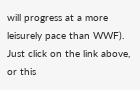will progress at a more leisurely pace than WWF). Just click on the link above, or this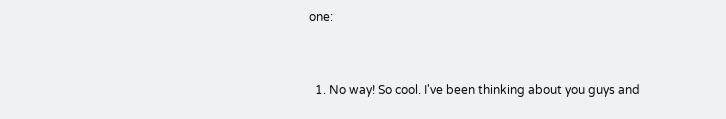one:


  1. No way! So cool. I've been thinking about you guys and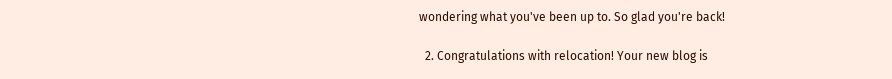wondering what you've been up to. So glad you're back!

  2. Congratulations with relocation! Your new blog is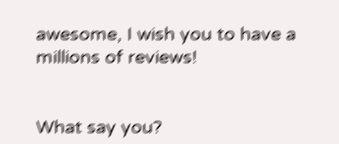awesome, I wish you to have a millions of reviews!


What say you?